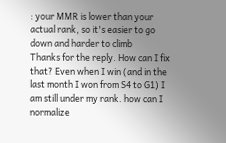: your MMR is lower than your actual rank, so it's easier to go down and harder to climb
Thanks for the reply. How can I fix that? Even when I win (and in the last month I won from S4 to G1) I am still under my rank. how can I normalize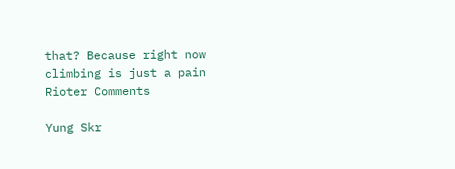that? Because right now climbing is just a pain
Rioter Comments

Yung Skr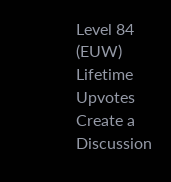Level 84 (EUW)
Lifetime Upvotes
Create a Discussion